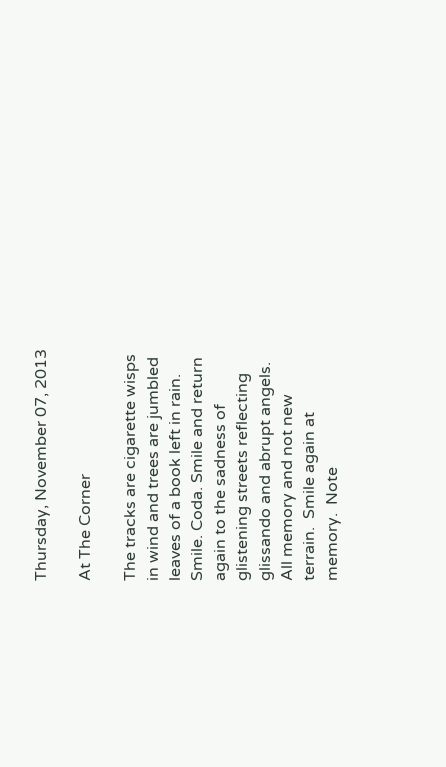Thursday, November 07, 2013

At The Corner

The tracks are cigarette wisps
in wind and trees are jumbled
leaves of a book left in rain.
Smile. Coda. Smile and return
again to the sadness of
glistening streets reflecting
glissando and abrupt angels.
All memory and not new
terrain.  Smile again at
memory.  Note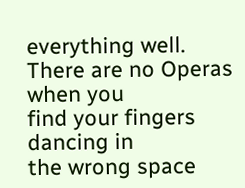everything well.
There are no Operas when you
find your fingers dancing in
the wrong space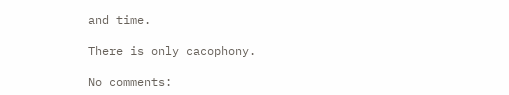and time.

There is only cacophony.

No comments: